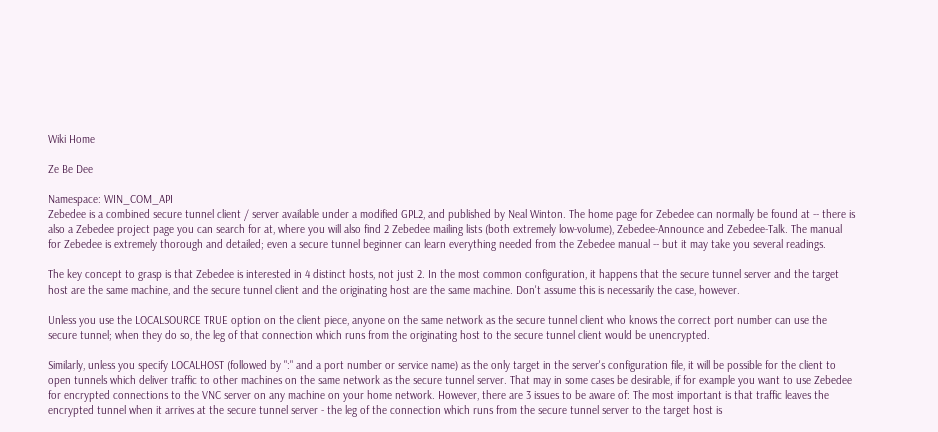Wiki Home

Ze Be Dee

Namespace: WIN_COM_API
Zebedee is a combined secure tunnel client / server available under a modified GPL2, and published by Neal Winton. The home page for Zebedee can normally be found at -- there is also a Zebedee project page you can search for at, where you will also find 2 Zebedee mailing lists (both extremely low-volume), Zebedee-Announce and Zebedee-Talk. The manual for Zebedee is extremely thorough and detailed; even a secure tunnel beginner can learn everything needed from the Zebedee manual -- but it may take you several readings.

The key concept to grasp is that Zebedee is interested in 4 distinct hosts, not just 2. In the most common configuration, it happens that the secure tunnel server and the target host are the same machine, and the secure tunnel client and the originating host are the same machine. Don't assume this is necessarily the case, however.

Unless you use the LOCALSOURCE TRUE option on the client piece, anyone on the same network as the secure tunnel client who knows the correct port number can use the secure tunnel; when they do so, the leg of that connection which runs from the originating host to the secure tunnel client would be unencrypted.

Similarly, unless you specify LOCALHOST (followed by ":" and a port number or service name) as the only target in the server's configuration file, it will be possible for the client to open tunnels which deliver traffic to other machines on the same network as the secure tunnel server. That may in some cases be desirable, if for example you want to use Zebedee for encrypted connections to the VNC server on any machine on your home network. However, there are 3 issues to be aware of: The most important is that traffic leaves the encrypted tunnel when it arrives at the secure tunnel server - the leg of the connection which runs from the secure tunnel server to the target host is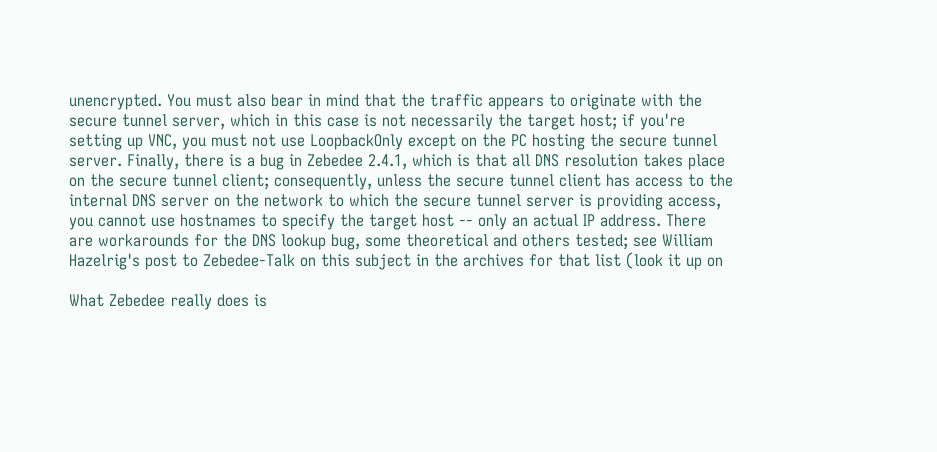unencrypted. You must also bear in mind that the traffic appears to originate with the secure tunnel server, which in this case is not necessarily the target host; if you're setting up VNC, you must not use LoopbackOnly except on the PC hosting the secure tunnel server. Finally, there is a bug in Zebedee 2.4.1, which is that all DNS resolution takes place on the secure tunnel client; consequently, unless the secure tunnel client has access to the internal DNS server on the network to which the secure tunnel server is providing access, you cannot use hostnames to specify the target host -- only an actual IP address. There are workarounds for the DNS lookup bug, some theoretical and others tested; see William Hazelrig's post to Zebedee-Talk on this subject in the archives for that list (look it up on

What Zebedee really does is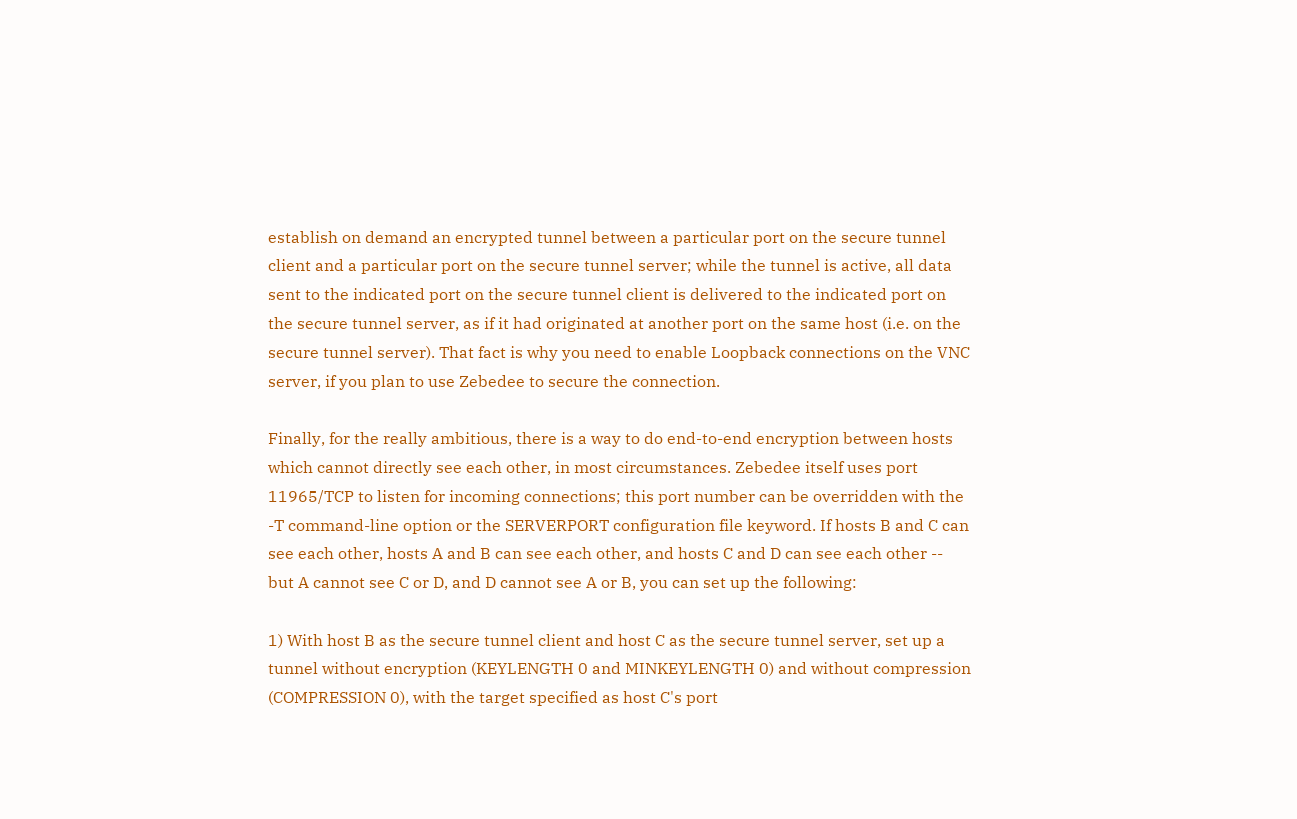establish on demand an encrypted tunnel between a particular port on the secure tunnel client and a particular port on the secure tunnel server; while the tunnel is active, all data sent to the indicated port on the secure tunnel client is delivered to the indicated port on the secure tunnel server, as if it had originated at another port on the same host (i.e. on the secure tunnel server). That fact is why you need to enable Loopback connections on the VNC server, if you plan to use Zebedee to secure the connection.

Finally, for the really ambitious, there is a way to do end-to-end encryption between hosts which cannot directly see each other, in most circumstances. Zebedee itself uses port 11965/TCP to listen for incoming connections; this port number can be overridden with the -T command-line option or the SERVERPORT configuration file keyword. If hosts B and C can see each other, hosts A and B can see each other, and hosts C and D can see each other -- but A cannot see C or D, and D cannot see A or B, you can set up the following:

1) With host B as the secure tunnel client and host C as the secure tunnel server, set up a tunnel without encryption (KEYLENGTH 0 and MINKEYLENGTH 0) and without compression (COMPRESSION 0), with the target specified as host C's port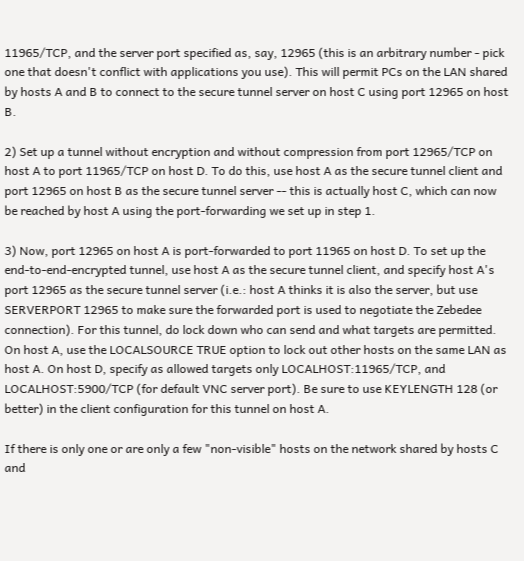11965/TCP, and the server port specified as, say, 12965 (this is an arbitrary number - pick one that doesn't conflict with applications you use). This will permit PCs on the LAN shared by hosts A and B to connect to the secure tunnel server on host C using port 12965 on host B.

2) Set up a tunnel without encryption and without compression from port 12965/TCP on host A to port 11965/TCP on host D. To do this, use host A as the secure tunnel client and port 12965 on host B as the secure tunnel server -- this is actually host C, which can now be reached by host A using the port-forwarding we set up in step 1.

3) Now, port 12965 on host A is port-forwarded to port 11965 on host D. To set up the end-to-end-encrypted tunnel, use host A as the secure tunnel client, and specify host A's port 12965 as the secure tunnel server (i.e.: host A thinks it is also the server, but use SERVERPORT 12965 to make sure the forwarded port is used to negotiate the Zebedee connection). For this tunnel, do lock down who can send and what targets are permitted. On host A, use the LOCALSOURCE TRUE option to lock out other hosts on the same LAN as host A. On host D, specify as allowed targets only LOCALHOST:11965/TCP, and LOCALHOST:5900/TCP (for default VNC server port). Be sure to use KEYLENGTH 128 (or better) in the client configuration for this tunnel on host A.

If there is only one or are only a few "non-visible" hosts on the network shared by hosts C and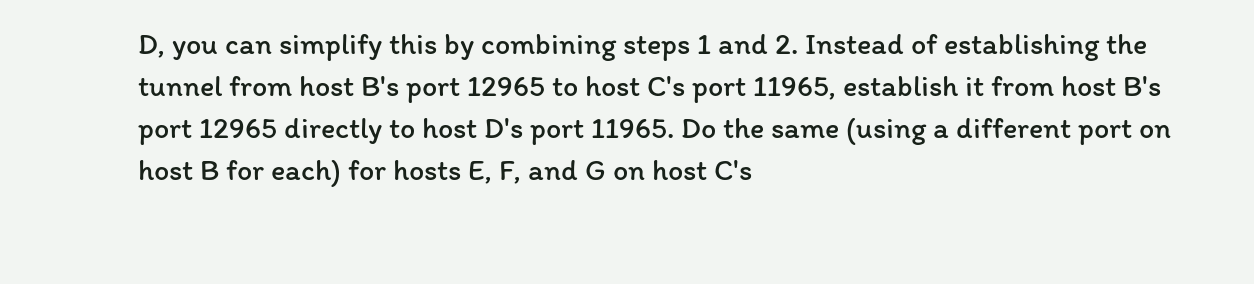D, you can simplify this by combining steps 1 and 2. Instead of establishing the tunnel from host B's port 12965 to host C's port 11965, establish it from host B's port 12965 directly to host D's port 11965. Do the same (using a different port on host B for each) for hosts E, F, and G on host C's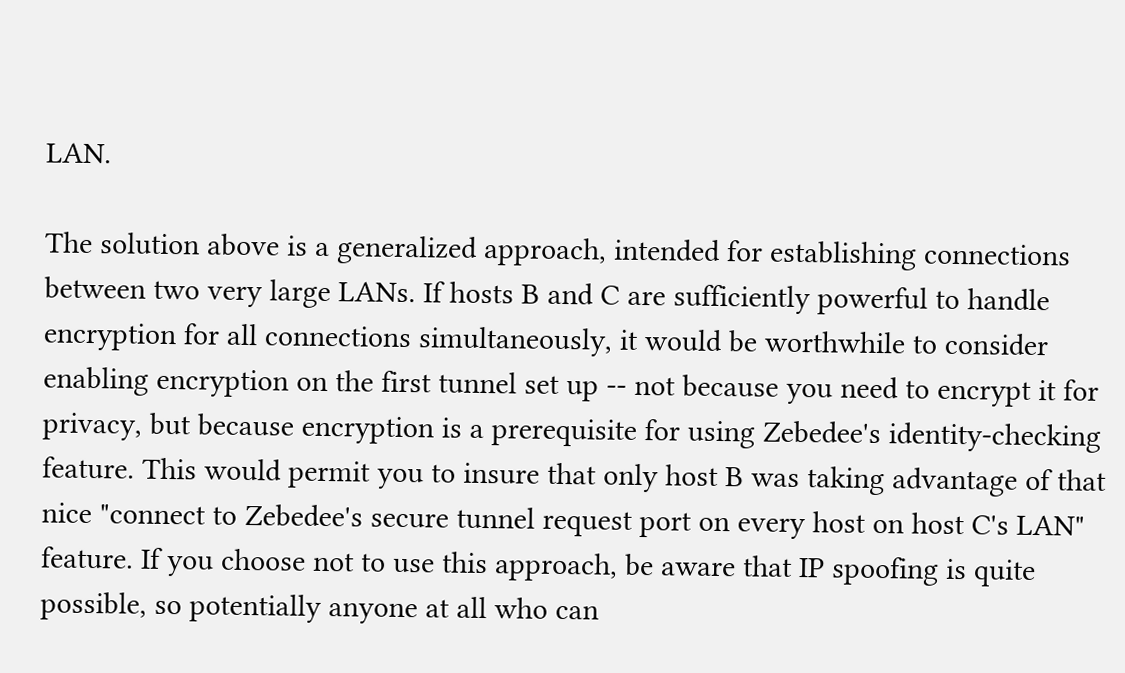LAN.

The solution above is a generalized approach, intended for establishing connections between two very large LANs. If hosts B and C are sufficiently powerful to handle encryption for all connections simultaneously, it would be worthwhile to consider enabling encryption on the first tunnel set up -- not because you need to encrypt it for privacy, but because encryption is a prerequisite for using Zebedee's identity-checking feature. This would permit you to insure that only host B was taking advantage of that nice "connect to Zebedee's secure tunnel request port on every host on host C's LAN" feature. If you choose not to use this approach, be aware that IP spoofing is quite possible, so potentially anyone at all who can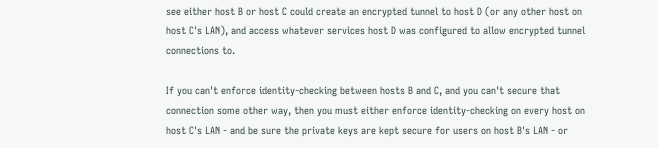see either host B or host C could create an encrypted tunnel to host D (or any other host on host C's LAN), and access whatever services host D was configured to allow encrypted tunnel connections to.

If you can't enforce identity-checking between hosts B and C, and you can't secure that connection some other way, then you must either enforce identity-checking on every host on host C's LAN - and be sure the private keys are kept secure for users on host B's LAN - or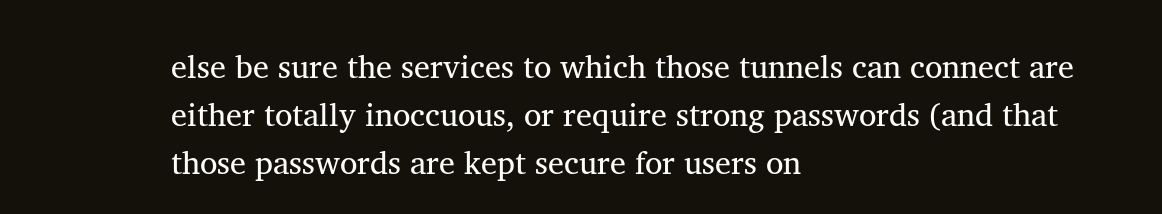else be sure the services to which those tunnels can connect are either totally inoccuous, or require strong passwords (and that those passwords are kept secure for users on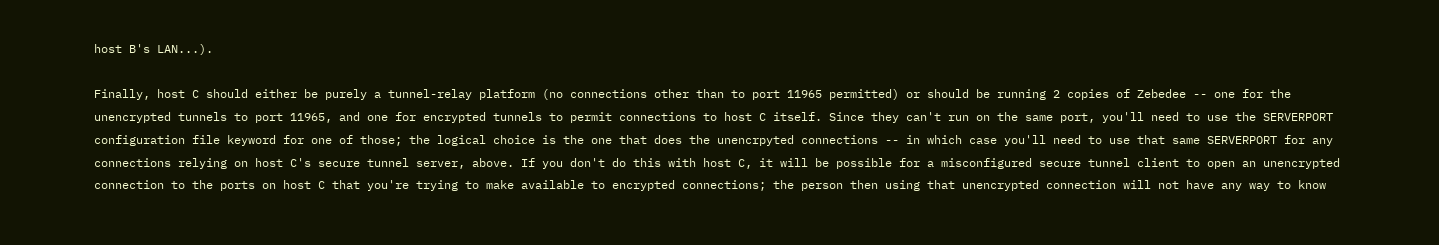host B's LAN...).

Finally, host C should either be purely a tunnel-relay platform (no connections other than to port 11965 permitted) or should be running 2 copies of Zebedee -- one for the unencrypted tunnels to port 11965, and one for encrypted tunnels to permit connections to host C itself. Since they can't run on the same port, you'll need to use the SERVERPORT configuration file keyword for one of those; the logical choice is the one that does the unencrpyted connections -- in which case you'll need to use that same SERVERPORT for any connections relying on host C's secure tunnel server, above. If you don't do this with host C, it will be possible for a misconfigured secure tunnel client to open an unencrypted connection to the ports on host C that you're trying to make available to encrypted connections; the person then using that unencrypted connection will not have any way to know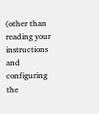(other than reading your instructions and configuring the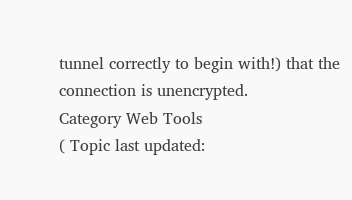tunnel correctly to begin with!) that the connection is unencrypted.
Category Web Tools
( Topic last updated: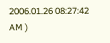2006.01.26 08:27:42 AM )